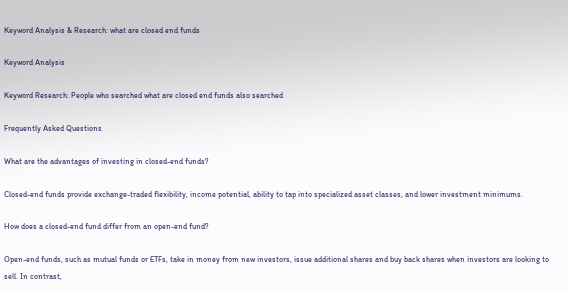Keyword Analysis & Research: what are closed end funds

Keyword Analysis

Keyword Research: People who searched what are closed end funds also searched

Frequently Asked Questions

What are the advantages of investing in closed-end funds?

Closed-end funds provide exchange-traded flexibility, income potential, ability to tap into specialized asset classes, and lower investment minimums.

How does a closed-end fund differ from an open-end fund?

Open-end funds, such as mutual funds or ETFs, take in money from new investors, issue additional shares and buy back shares when investors are looking to sell. In contrast,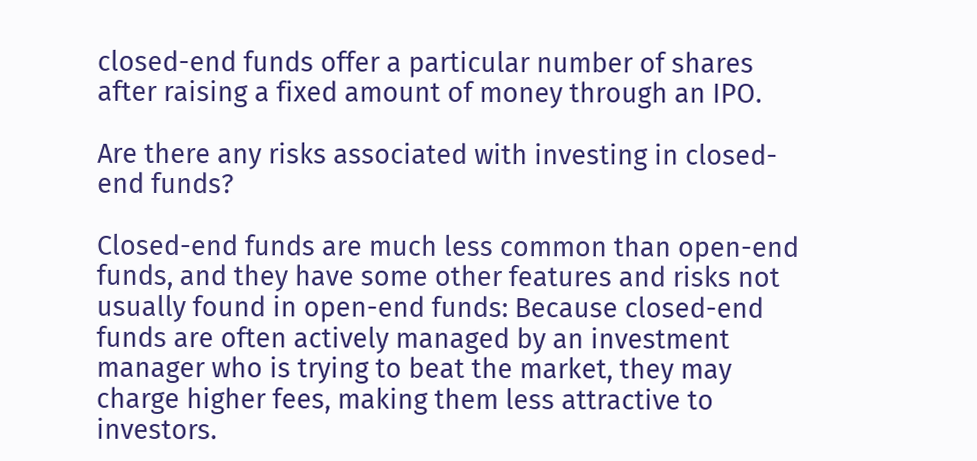closed-end funds offer a particular number of shares after raising a fixed amount of money through an IPO.

Are there any risks associated with investing in closed-end funds?

Closed-end funds are much less common than open-end funds, and they have some other features and risks not usually found in open-end funds: Because closed-end funds are often actively managed by an investment manager who is trying to beat the market, they may charge higher fees, making them less attractive to investors.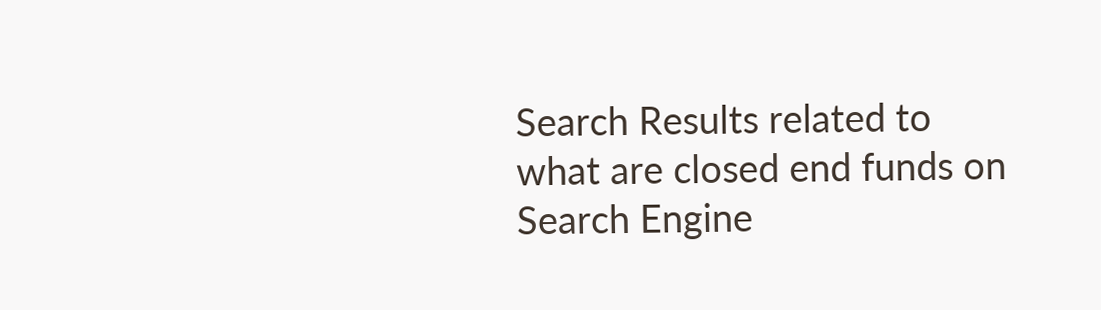Search Results related to what are closed end funds on Search Engine